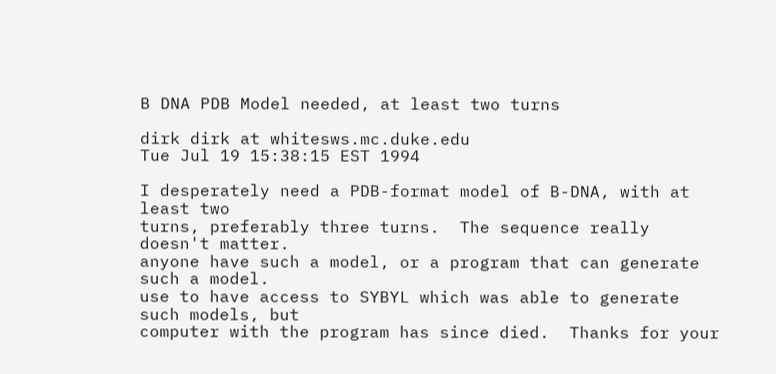B DNA PDB Model needed, at least two turns

dirk dirk at whitesws.mc.duke.edu
Tue Jul 19 15:38:15 EST 1994

I desperately need a PDB-format model of B-DNA, with at least two
turns, preferably three turns.  The sequence really doesn't matter.
anyone have such a model, or a program that can generate such a model.
use to have access to SYBYL which was able to generate such models, but
computer with the program has since died.  Thanks for your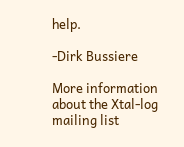help.

-Dirk Bussiere

More information about the Xtal-log mailing list